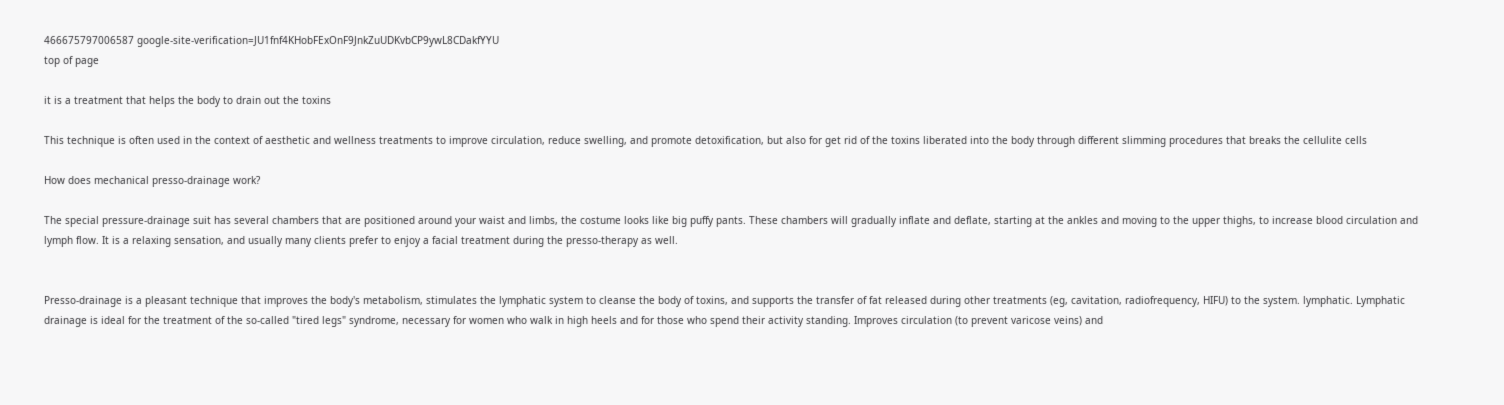466675797006587 google-site-verification=JU1fnf4KHobFExOnF9JnkZuUDKvbCP9ywL8CDakfYYU
top of page

it is a treatment that helps the body to drain out the toxins

This technique is often used in the context of aesthetic and wellness treatments to improve circulation, reduce swelling, and promote detoxification, but also for get rid of the toxins liberated into the body through different slimming procedures that breaks the cellulite cells

How does mechanical presso-drainage work?

The special pressure-drainage suit has several chambers that are positioned around your waist and limbs, the costume looks like big puffy pants. These chambers will gradually inflate and deflate, starting at the ankles and moving to the upper thighs, to increase blood circulation and lymph flow. It is a relaxing sensation, and usually many clients prefer to enjoy a facial treatment during the presso-therapy as well.


Presso-drainage is a pleasant technique that improves the body's metabolism, stimulates the lymphatic system to cleanse the body of toxins, and supports the transfer of fat released during other treatments (eg, cavitation, radiofrequency, HIFU) to the system. lymphatic. Lymphatic drainage is ideal for the treatment of the so-called "tired legs" syndrome, necessary for women who walk in high heels and for those who spend their activity standing. Improves circulation (to prevent varicose veins) and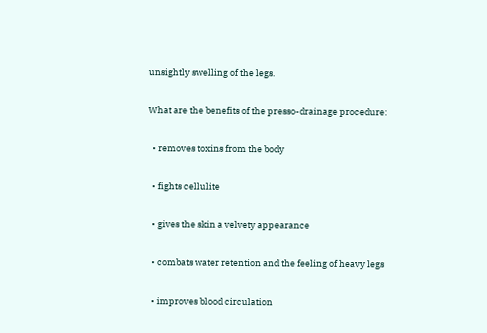unsightly swelling of the legs.

What are the benefits of the presso-drainage procedure:

  • removes toxins from the body

  • fights cellulite

  • gives the skin a velvety appearance

  • combats water retention and the feeling of heavy legs

  • improves blood circulation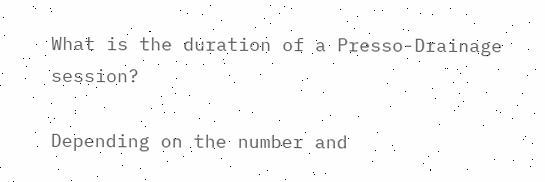What is the duration of a Presso-Drainage session?

Depending on the number and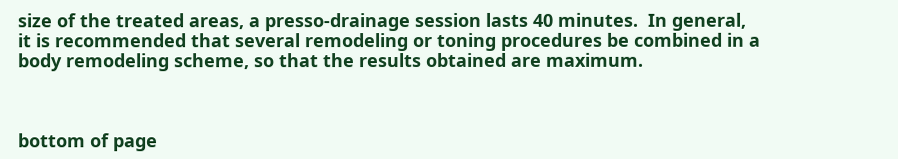size of the treated areas, a presso-drainage session lasts 40 minutes.  In general, it is recommended that several remodeling or toning procedures be combined in a body remodeling scheme, so that the results obtained are maximum.



bottom of page